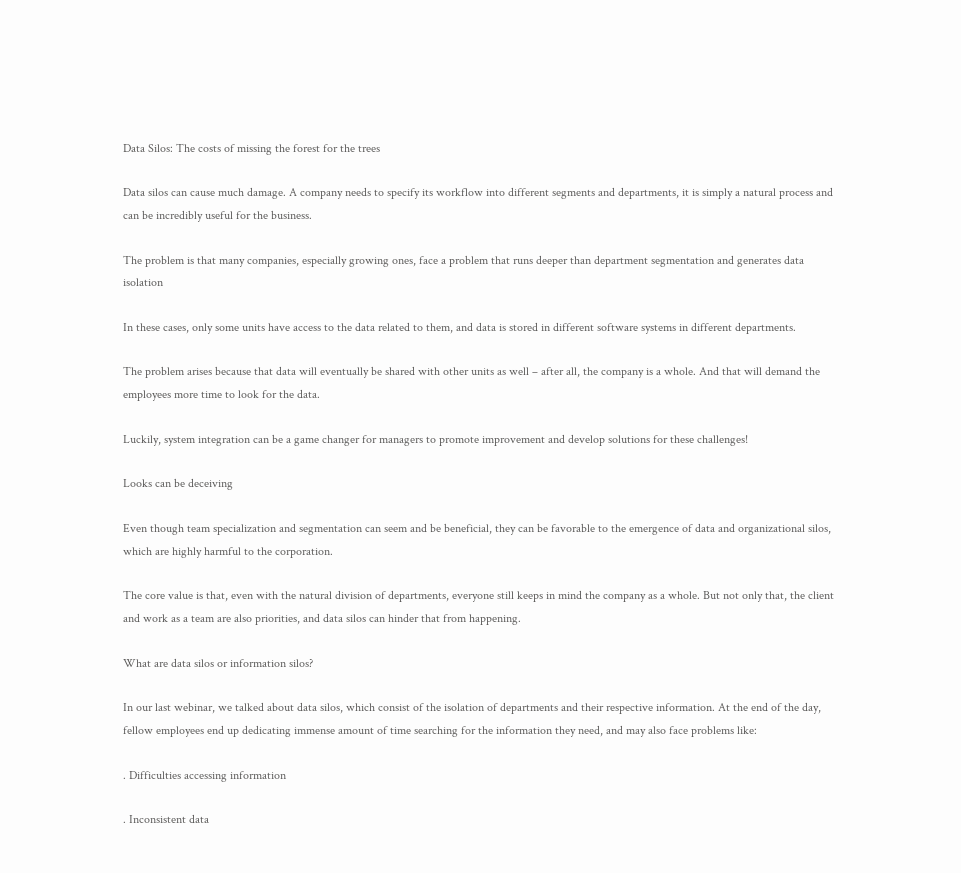Data Silos: The costs of missing the forest for the trees

Data silos can cause much damage. A company needs to specify its workflow into different segments and departments, it is simply a natural process and can be incredibly useful for the business.

The problem is that many companies, especially growing ones, face a problem that runs deeper than department segmentation and generates data isolation

In these cases, only some units have access to the data related to them, and data is stored in different software systems in different departments.

The problem arises because that data will eventually be shared with other units as well – after all, the company is a whole. And that will demand the employees more time to look for the data.

Luckily, system integration can be a game changer for managers to promote improvement and develop solutions for these challenges!

Looks can be deceiving

Even though team specialization and segmentation can seem and be beneficial, they can be favorable to the emergence of data and organizational silos, which are highly harmful to the corporation.

The core value is that, even with the natural division of departments, everyone still keeps in mind the company as a whole. But not only that, the client and work as a team are also priorities, and data silos can hinder that from happening.

What are data silos or information silos?

In our last webinar, we talked about data silos, which consist of the isolation of departments and their respective information. At the end of the day, fellow employees end up dedicating immense amount of time searching for the information they need, and may also face problems like:

. Difficulties accessing information

. Inconsistent data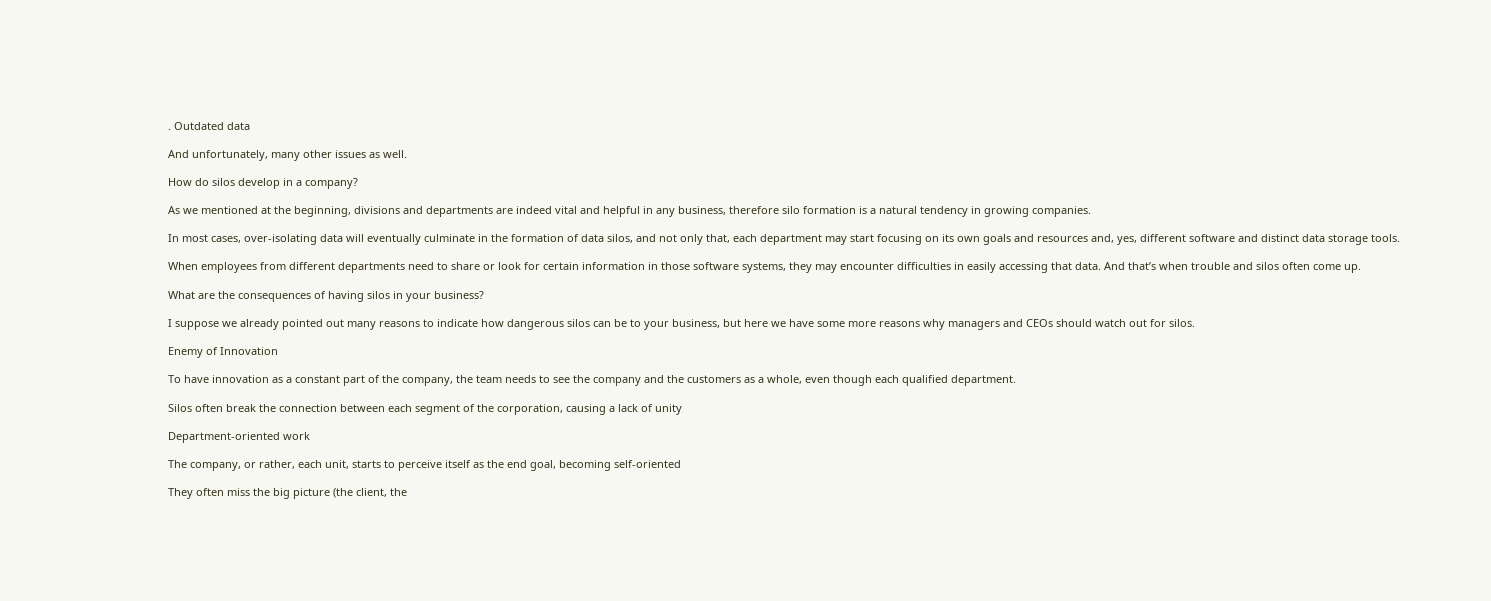. Outdated data

And unfortunately, many other issues as well.

How do silos develop in a company?

As we mentioned at the beginning, divisions and departments are indeed vital and helpful in any business, therefore silo formation is a natural tendency in growing companies.

In most cases, over-isolating data will eventually culminate in the formation of data silos, and not only that, each department may start focusing on its own goals and resources and, yes, different software and distinct data storage tools.

When employees from different departments need to share or look for certain information in those software systems, they may encounter difficulties in easily accessing that data. And that’s when trouble and silos often come up.

What are the consequences of having silos in your business?

I suppose we already pointed out many reasons to indicate how dangerous silos can be to your business, but here we have some more reasons why managers and CEOs should watch out for silos.

Enemy of Innovation

To have innovation as a constant part of the company, the team needs to see the company and the customers as a whole, even though each qualified department.

Silos often break the connection between each segment of the corporation, causing a lack of unity

Department-oriented work

The company, or rather, each unit, starts to perceive itself as the end goal, becoming self-oriented

They often miss the big picture (the client, the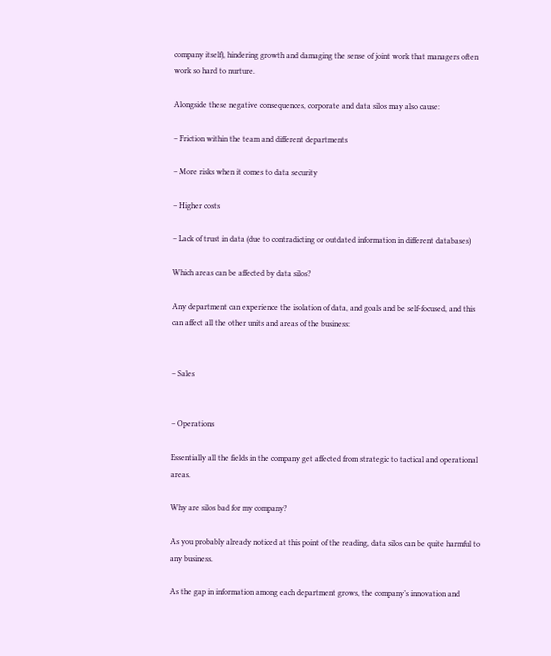company itself), hindering growth and damaging the sense of joint work that managers often work so hard to nurture.

Alongside these negative consequences, corporate and data silos may also cause:

– Friction within the team and different departments

– More risks when it comes to data security

– Higher costs

– Lack of trust in data (due to contradicting or outdated information in different databases)

Which areas can be affected by data silos?

Any department can experience the isolation of data, and goals and be self-focused, and this can affect all the other units and areas of the business:


– Sales


– Operations

Essentially all the fields in the company get affected from strategic to tactical and operational areas.

Why are silos bad for my company?

As you probably already noticed at this point of the reading, data silos can be quite harmful to any business.

As the gap in information among each department grows, the company’s innovation and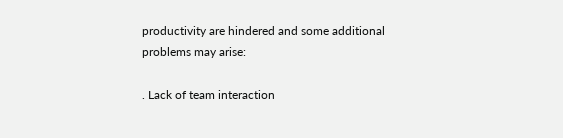productivity are hindered and some additional problems may arise:

. Lack of team interaction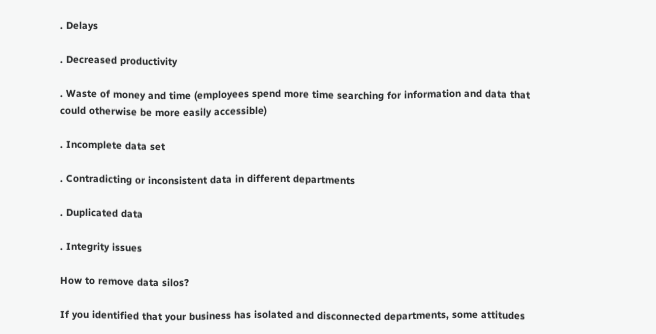. Delays

. Decreased productivity

. Waste of money and time (employees spend more time searching for information and data that could otherwise be more easily accessible)

. Incomplete data set

. Contradicting or inconsistent data in different departments

. Duplicated data

. Integrity issues

How to remove data silos?

If you identified that your business has isolated and disconnected departments, some attitudes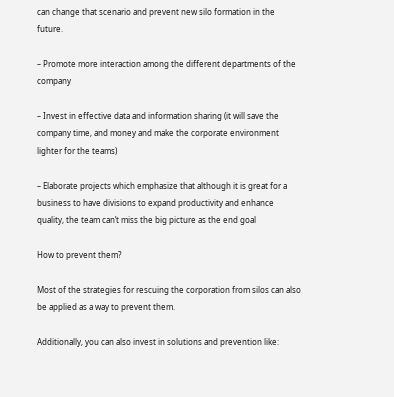can change that scenario and prevent new silo formation in the future.

– Promote more interaction among the different departments of the company

– Invest in effective data and information sharing (it will save the company time, and money and make the corporate environment lighter for the teams)

– Elaborate projects which emphasize that although it is great for a business to have divisions to expand productivity and enhance quality, the team can’t miss the big picture as the end goal

How to prevent them?

Most of the strategies for rescuing the corporation from silos can also be applied as a way to prevent them.

Additionally, you can also invest in solutions and prevention like: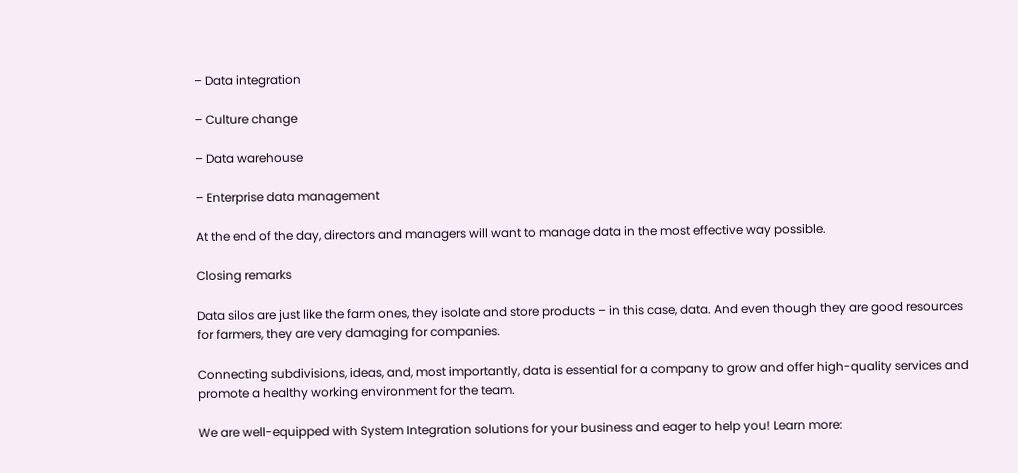– Data integration

– Culture change

– Data warehouse

– Enterprise data management

At the end of the day, directors and managers will want to manage data in the most effective way possible.

Closing remarks

Data silos are just like the farm ones, they isolate and store products – in this case, data. And even though they are good resources for farmers, they are very damaging for companies.

Connecting subdivisions, ideas, and, most importantly, data is essential for a company to grow and offer high-quality services and promote a healthy working environment for the team.

We are well-equipped with System Integration solutions for your business and eager to help you! Learn more: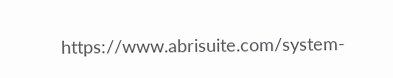https://www.abrisuite.com/system-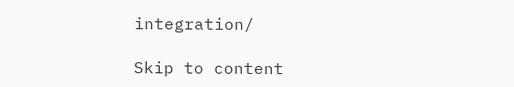integration/

Skip to content